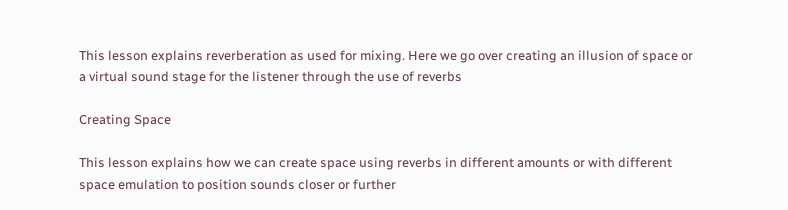This lesson explains reverberation as used for mixing. Here we go over creating an illusion of space or a virtual sound stage for the listener through the use of reverbs

Creating Space

This lesson explains how we can create space using reverbs in different amounts or with different space emulation to position sounds closer or further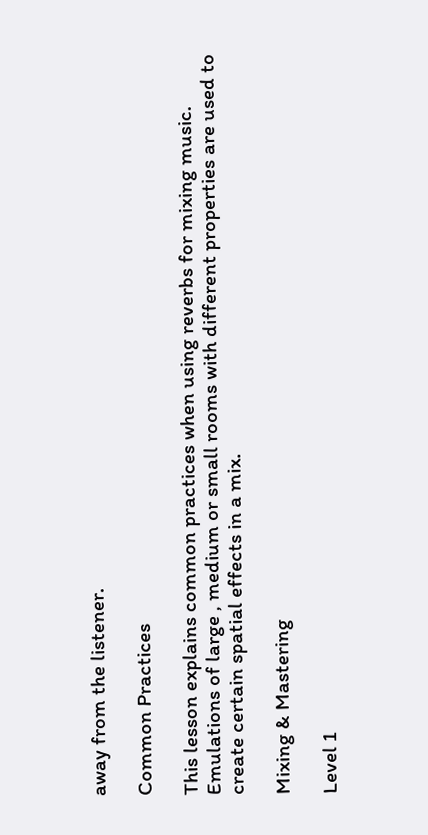away from the listener.

Common Practices

This lesson explains common practices when using reverbs for mixing music. Emulations of large , medium or small rooms with different properties are used to create certain spatial effects in a mix.

Mixing & Mastering

Level 1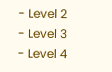- Level 2 - Level 3 - Level 4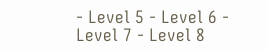- Level 5 - Level 6 - Level 7 - Level 8